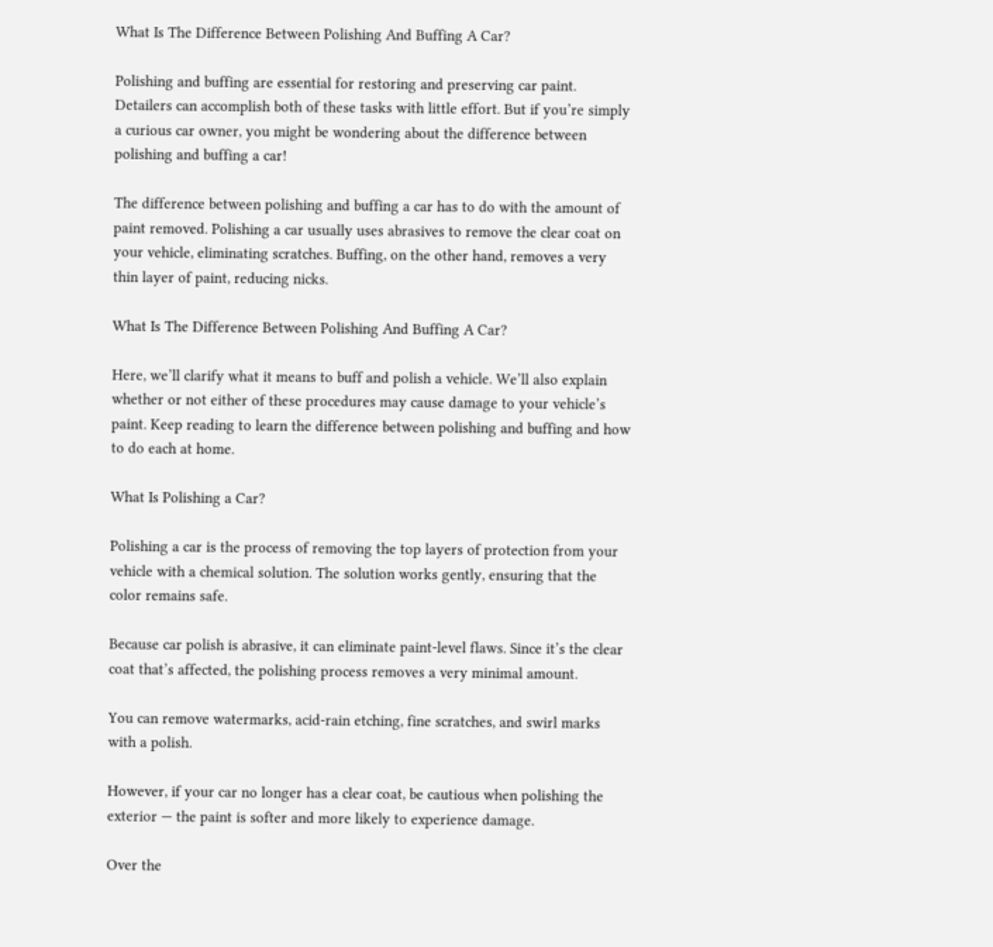What Is The Difference Between Polishing And Buffing A Car?

Polishing and buffing are essential for restoring and preserving car paint. Detailers can accomplish both of these tasks with little effort. But if you’re simply a curious car owner, you might be wondering about the difference between polishing and buffing a car!

The difference between polishing and buffing a car has to do with the amount of paint removed. Polishing a car usually uses abrasives to remove the clear coat on your vehicle, eliminating scratches. Buffing, on the other hand, removes a very thin layer of paint, reducing nicks.

What Is The Difference Between Polishing And Buffing A Car?

Here, we’ll clarify what it means to buff and polish a vehicle. We’ll also explain whether or not either of these procedures may cause damage to your vehicle’s paint. Keep reading to learn the difference between polishing and buffing and how to do each at home.

What Is Polishing a Car?

Polishing a car is the process of removing the top layers of protection from your vehicle with a chemical solution. The solution works gently, ensuring that the color remains safe.

Because car polish is abrasive, it can eliminate paint-level flaws. Since it’s the clear coat that’s affected, the polishing process removes a very minimal amount.

You can remove watermarks, acid-rain etching, fine scratches, and swirl marks with a polish.

However, if your car no longer has a clear coat, be cautious when polishing the exterior — the paint is softer and more likely to experience damage.

Over the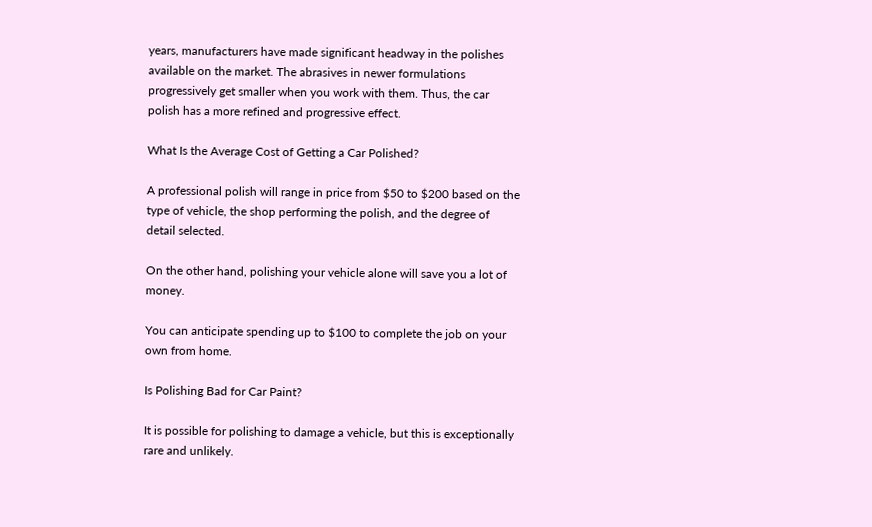years, manufacturers have made significant headway in the polishes available on the market. The abrasives in newer formulations progressively get smaller when you work with them. Thus, the car polish has a more refined and progressive effect.

What Is the Average Cost of Getting a Car Polished?

A professional polish will range in price from $50 to $200 based on the type of vehicle, the shop performing the polish, and the degree of detail selected.

On the other hand, polishing your vehicle alone will save you a lot of money.

You can anticipate spending up to $100 to complete the job on your own from home.

Is Polishing Bad for Car Paint?

It is possible for polishing to damage a vehicle, but this is exceptionally rare and unlikely.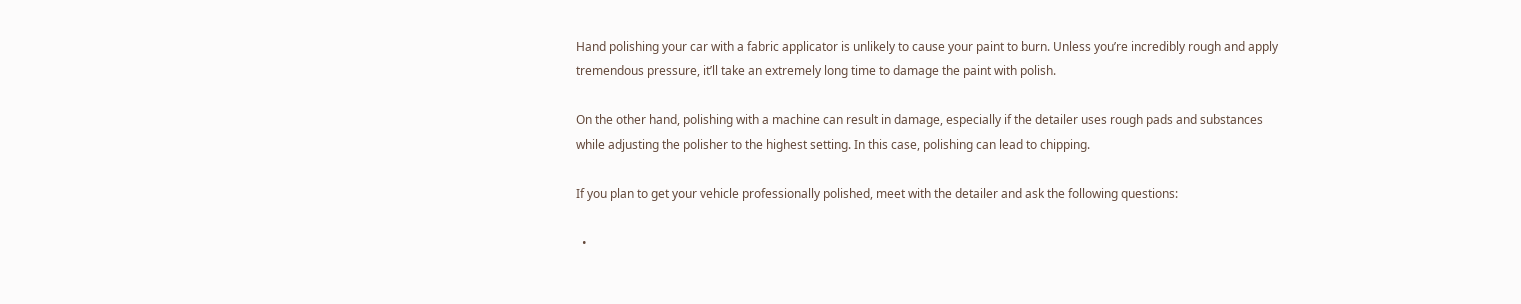Hand polishing your car with a fabric applicator is unlikely to cause your paint to burn. Unless you’re incredibly rough and apply tremendous pressure, it’ll take an extremely long time to damage the paint with polish.

On the other hand, polishing with a machine can result in damage, especially if the detailer uses rough pads and substances while adjusting the polisher to the highest setting. In this case, polishing can lead to chipping.

If you plan to get your vehicle professionally polished, meet with the detailer and ask the following questions:

  •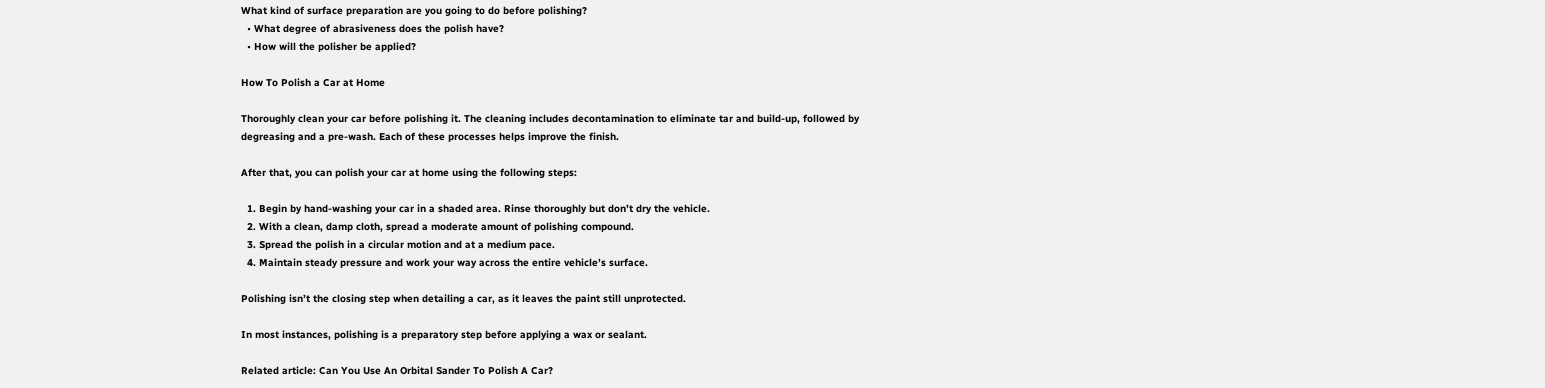What kind of surface preparation are you going to do before polishing?
  • What degree of abrasiveness does the polish have?
  • How will the polisher be applied?

How To Polish a Car at Home

Thoroughly clean your car before polishing it. The cleaning includes decontamination to eliminate tar and build-up, followed by degreasing and a pre-wash. Each of these processes helps improve the finish.

After that, you can polish your car at home using the following steps:

  1. Begin by hand-washing your car in a shaded area. Rinse thoroughly but don’t dry the vehicle.
  2. With a clean, damp cloth, spread a moderate amount of polishing compound.
  3. Spread the polish in a circular motion and at a medium pace.
  4. Maintain steady pressure and work your way across the entire vehicle’s surface.

Polishing isn’t the closing step when detailing a car, as it leaves the paint still unprotected.

In most instances, polishing is a preparatory step before applying a wax or sealant.

Related article: Can You Use An Orbital Sander To Polish A Car?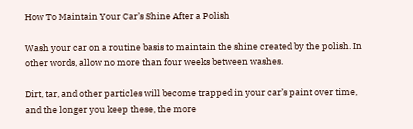How To Maintain Your Car’s Shine After a Polish

Wash your car on a routine basis to maintain the shine created by the polish. In other words, allow no more than four weeks between washes.

Dirt, tar, and other particles will become trapped in your car’s paint over time, and the longer you keep these, the more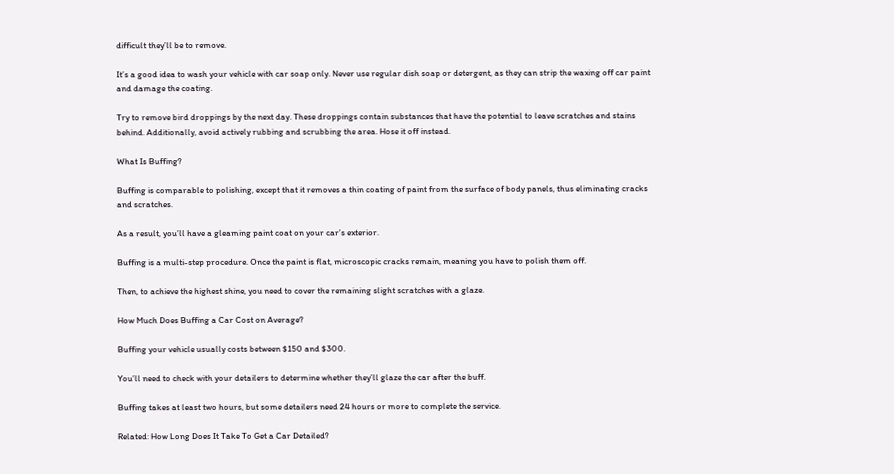difficult they’ll be to remove.

It’s a good idea to wash your vehicle with car soap only. Never use regular dish soap or detergent, as they can strip the waxing off car paint and damage the coating.

Try to remove bird droppings by the next day. These droppings contain substances that have the potential to leave scratches and stains behind. Additionally, avoid actively rubbing and scrubbing the area. Hose it off instead.

What Is Buffing?

Buffing is comparable to polishing, except that it removes a thin coating of paint from the surface of body panels, thus eliminating cracks and scratches.

As a result, you’ll have a gleaming paint coat on your car’s exterior.

Buffing is a multi-step procedure. Once the paint is flat, microscopic cracks remain, meaning you have to polish them off.

Then, to achieve the highest shine, you need to cover the remaining slight scratches with a glaze.

How Much Does Buffing a Car Cost on Average?

Buffing your vehicle usually costs between $150 and $300.

You’ll need to check with your detailers to determine whether they’ll glaze the car after the buff.

Buffing takes at least two hours, but some detailers need 24 hours or more to complete the service.

Related: How Long Does It Take To Get a Car Detailed?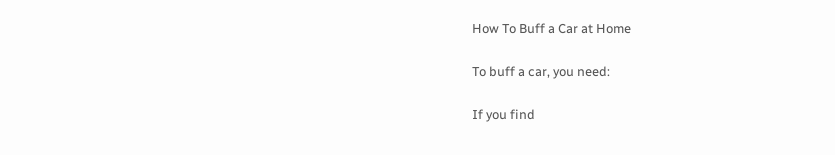How To Buff a Car at Home

To buff a car, you need:

If you find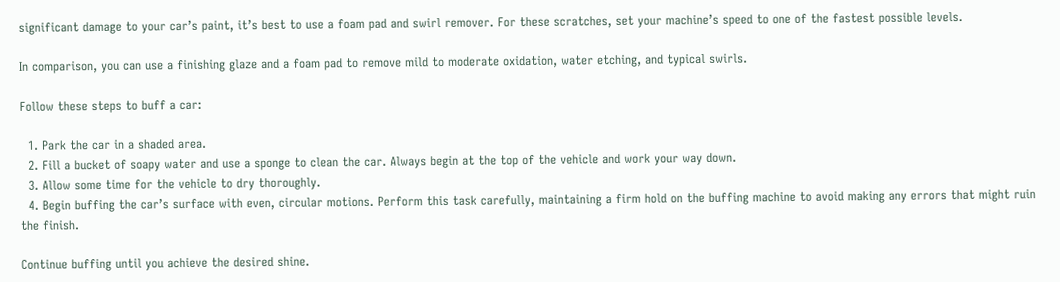significant damage to your car’s paint, it’s best to use a foam pad and swirl remover. For these scratches, set your machine’s speed to one of the fastest possible levels.

In comparison, you can use a finishing glaze and a foam pad to remove mild to moderate oxidation, water etching, and typical swirls.

Follow these steps to buff a car:

  1. Park the car in a shaded area.
  2. Fill a bucket of soapy water and use a sponge to clean the car. Always begin at the top of the vehicle and work your way down.
  3. Allow some time for the vehicle to dry thoroughly.
  4. Begin buffing the car’s surface with even, circular motions. Perform this task carefully, maintaining a firm hold on the buffing machine to avoid making any errors that might ruin the finish.

Continue buffing until you achieve the desired shine.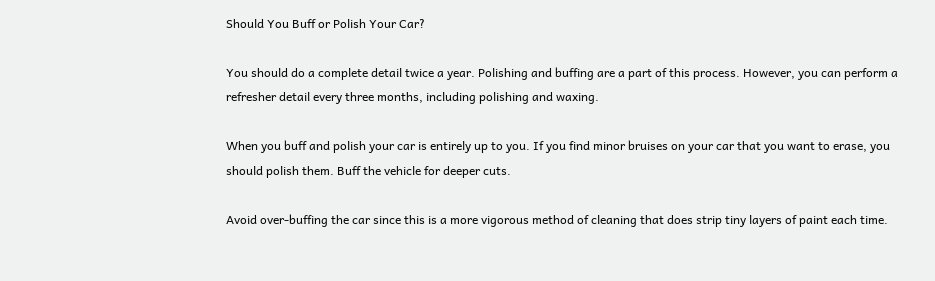Should You Buff or Polish Your Car?

You should do a complete detail twice a year. Polishing and buffing are a part of this process. However, you can perform a refresher detail every three months, including polishing and waxing.

When you buff and polish your car is entirely up to you. If you find minor bruises on your car that you want to erase, you should polish them. Buff the vehicle for deeper cuts.

Avoid over-buffing the car since this is a more vigorous method of cleaning that does strip tiny layers of paint each time.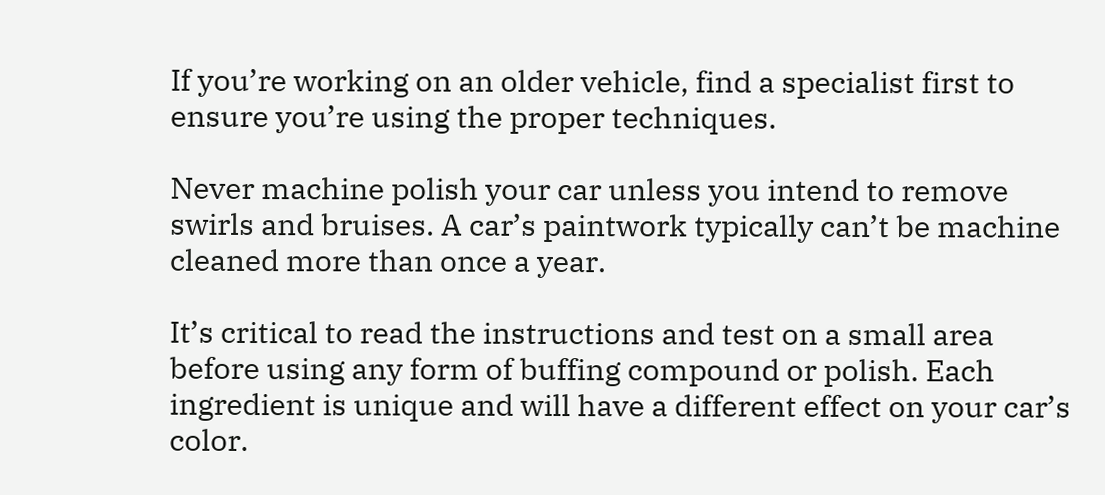If you’re working on an older vehicle, find a specialist first to ensure you’re using the proper techniques.

Never machine polish your car unless you intend to remove swirls and bruises. A car’s paintwork typically can’t be machine cleaned more than once a year.

It’s critical to read the instructions and test on a small area before using any form of buffing compound or polish. Each ingredient is unique and will have a different effect on your car’s color.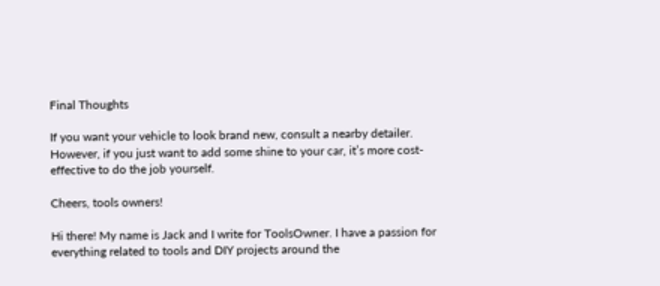Final Thoughts

If you want your vehicle to look brand new, consult a nearby detailer. However, if you just want to add some shine to your car, it’s more cost-effective to do the job yourself.

Cheers, tools owners!

Hi there! My name is Jack and I write for ToolsOwner. I have a passion for everything related to tools and DIY projects around the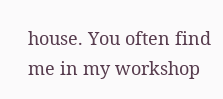house. You often find me in my workshop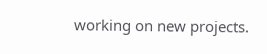working on new projects.